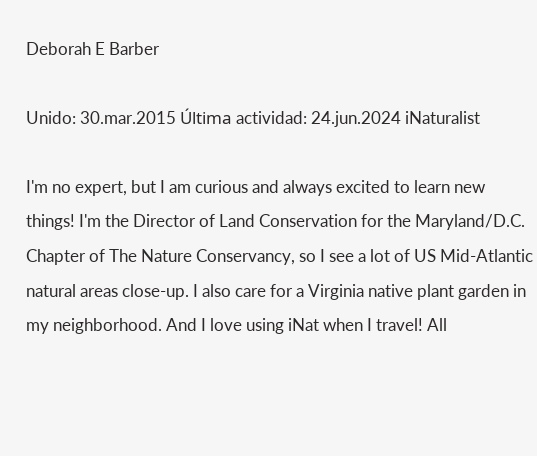Deborah E Barber

Unido: 30.mar.2015 Última actividad: 24.jun.2024 iNaturalist

I'm no expert, but I am curious and always excited to learn new things! I'm the Director of Land Conservation for the Maryland/D.C. Chapter of The Nature Conservancy, so I see a lot of US Mid-Atlantic natural areas close-up. I also care for a Virginia native plant garden in my neighborhood. And I love using iNat when I travel! All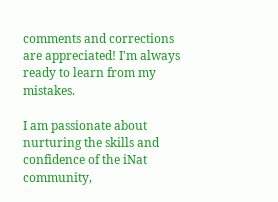comments and corrections are appreciated! I'm always ready to learn from my mistakes.

I am passionate about nurturing the skills and confidence of the iNat community,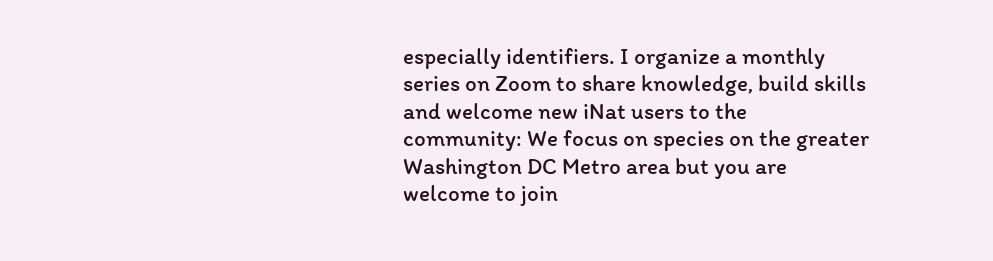especially identifiers. I organize a monthly series on Zoom to share knowledge, build skills and welcome new iNat users to the community: We focus on species on the greater Washington DC Metro area but you are welcome to join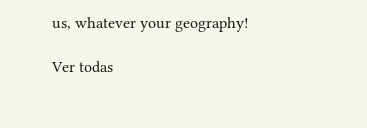us, whatever your geography!

Ver todas